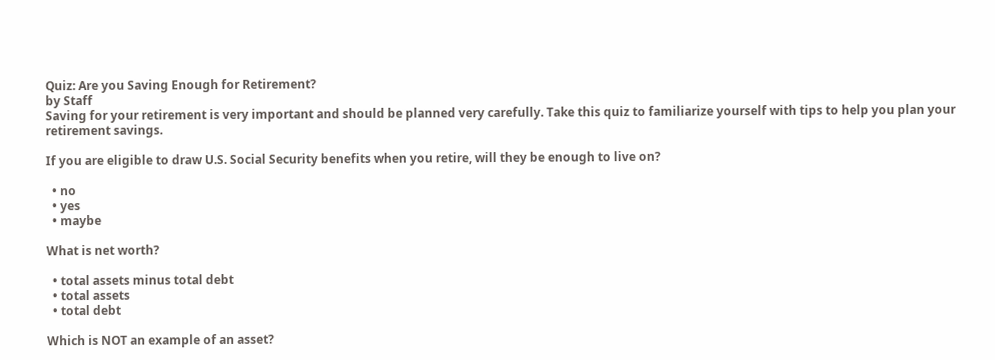Quiz: Are you Saving Enough for Retirement?
by Staff
Saving for your retirement is very important and should be planned very carefully. Take this quiz to familiarize yourself with tips to help you plan your retirement savings.

If you are eligible to draw U.S. Social Security benefits when you retire, will they be enough to live on?

  • no
  • yes
  • maybe

What is net worth?

  • total assets minus total debt
  • total assets
  • total debt

Which is NOT an example of an asset?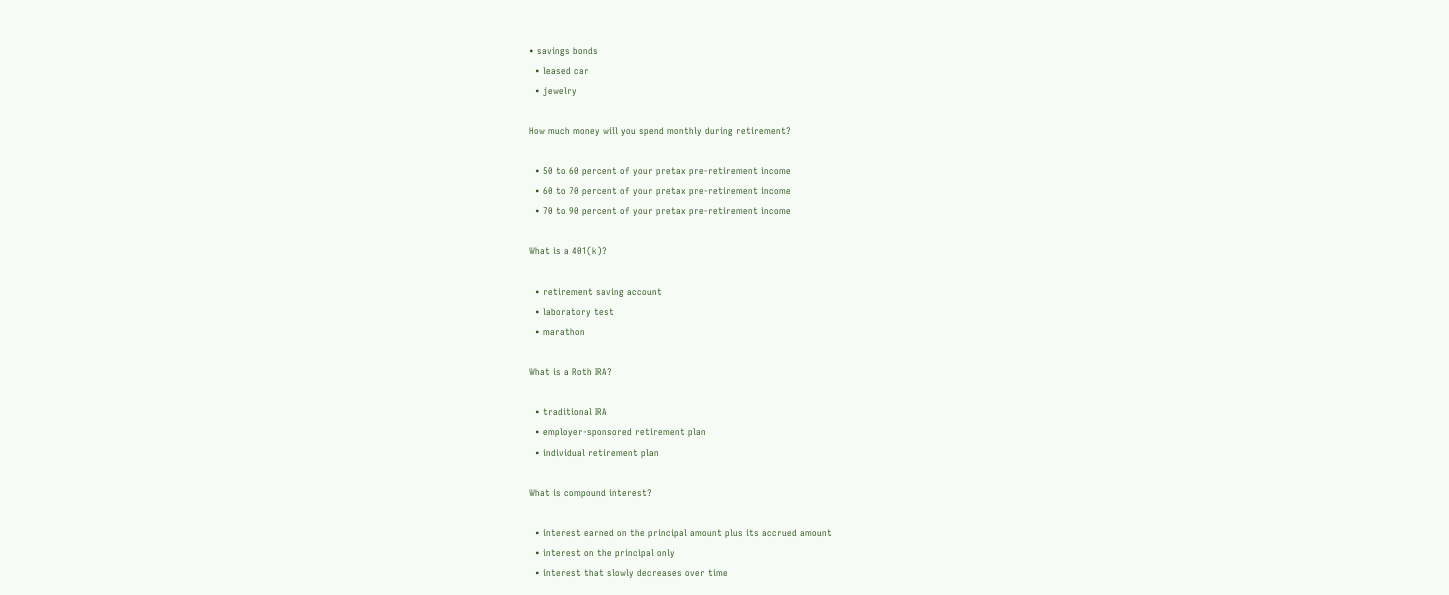• savings bonds
  • leased car
  • jewelry

How much money will you spend monthly during retirement?

  • 50 to 60 percent of your pretax pre-retirement income
  • 60 to 70 percent of your pretax pre-retirement income
  • 70 to 90 percent of your pretax pre-retirement income

What is a 401(k)?

  • retirement saving account
  • laboratory test
  • marathon

What is a Roth IRA?

  • traditional IRA
  • employer-sponsored retirement plan
  • individual retirement plan

What is compound interest?

  • interest earned on the principal amount plus its accrued amount
  • interest on the principal only
  • interest that slowly decreases over time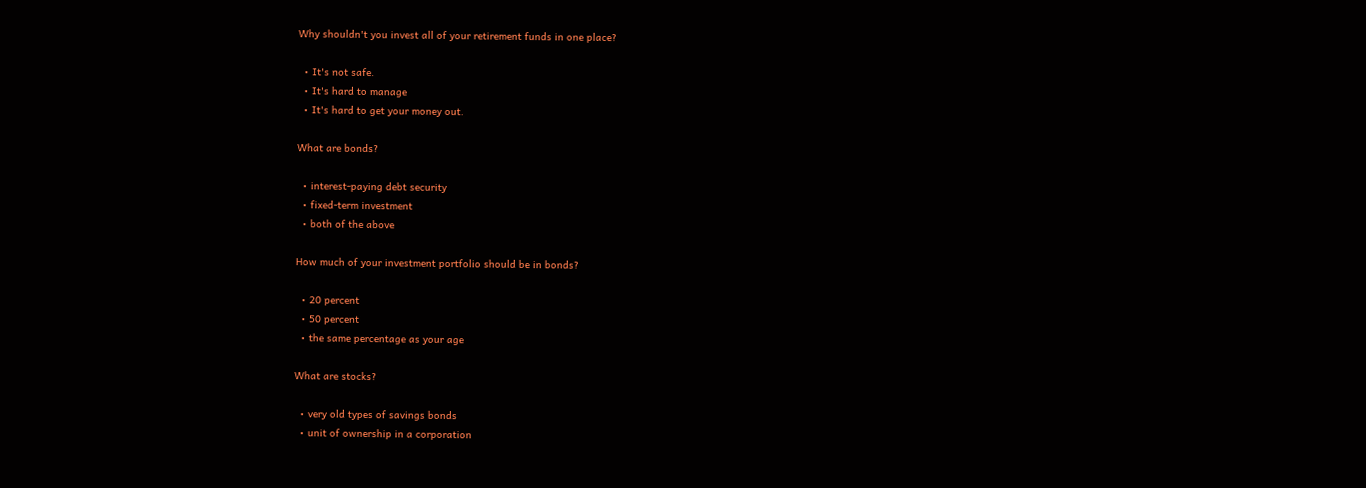Why shouldn't you invest all of your retirement funds in one place?

  • It's not safe.
  • It's hard to manage
  • It's hard to get your money out.

What are bonds?

  • interest-paying debt security
  • fixed-term investment
  • both of the above

How much of your investment portfolio should be in bonds?

  • 20 percent
  • 50 percent
  • the same percentage as your age

What are stocks?

  • very old types of savings bonds
  • unit of ownership in a corporation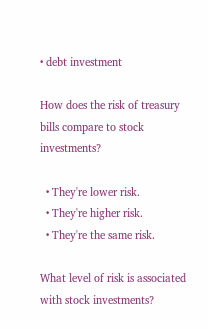• debt investment

How does the risk of treasury bills compare to stock investments?

  • They're lower risk.
  • They're higher risk.
  • They're the same risk.

What level of risk is associated with stock investments?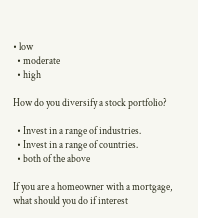• low
  • moderate
  • high

How do you diversify a stock portfolio?

  • Invest in a range of industries.
  • Invest in a range of countries.
  • both of the above

If you are a homeowner with a mortgage, what should you do if interest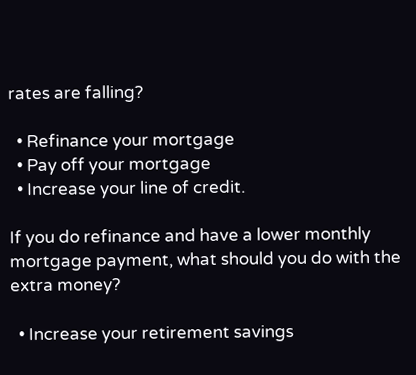rates are falling?

  • Refinance your mortgage
  • Pay off your mortgage
  • Increase your line of credit.

If you do refinance and have a lower monthly mortgage payment, what should you do with the extra money?

  • Increase your retirement savings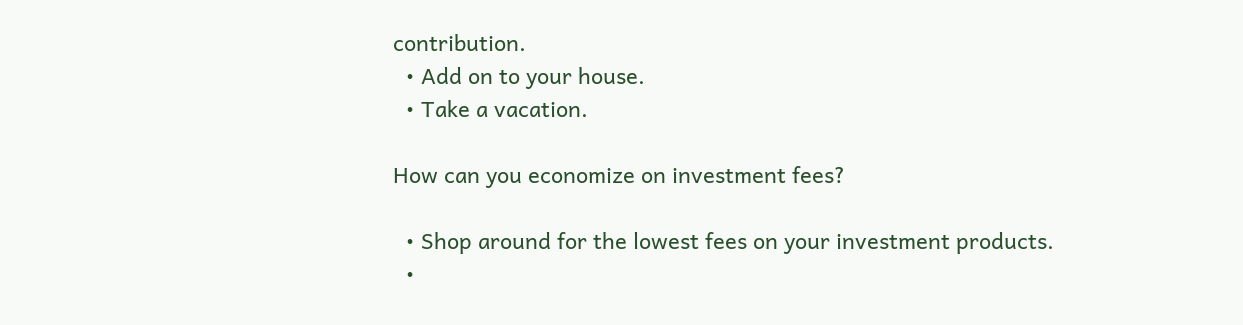contribution.
  • Add on to your house.
  • Take a vacation.

How can you economize on investment fees?

  • Shop around for the lowest fees on your investment products.
  •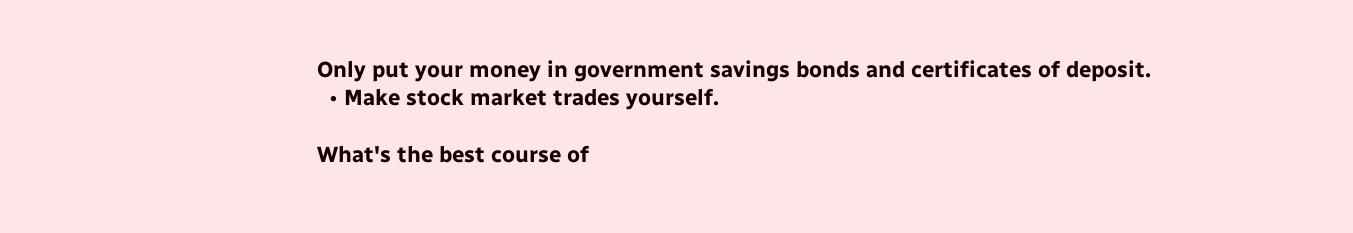Only put your money in government savings bonds and certificates of deposit.
  • Make stock market trades yourself.

What's the best course of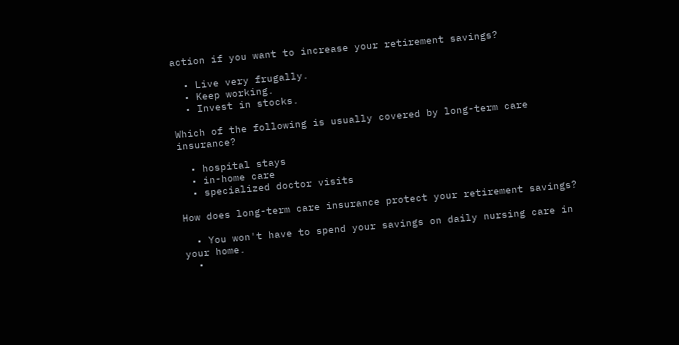action if you want to increase your retirement savings?

  • Live very frugally.
  • Keep working.
  • Invest in stocks.

Which of the following is usually covered by long-term care insurance?

  • hospital stays
  • in-home care
  • specialized doctor visits

How does long-term care insurance protect your retirement savings?

  • You won't have to spend your savings on daily nursing care in your home.
  •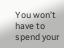You won't have to spend your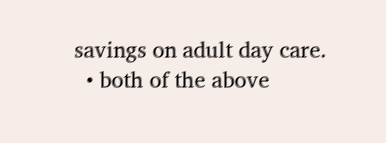savings on adult day care.
  • both of the above